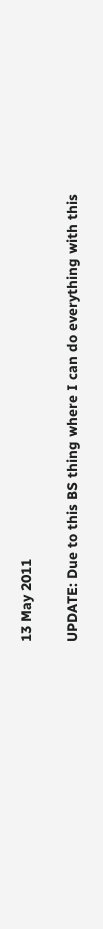13 May 2011

UPDATE: Due to this BS thing where I can do everything with this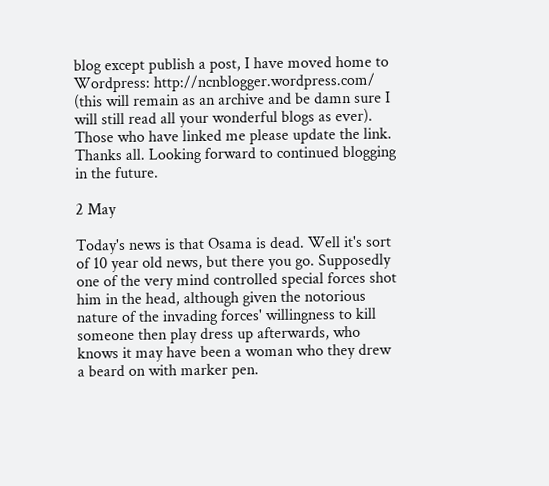blog except publish a post, I have moved home to Wordpress: http://ncnblogger.wordpress.com/ (this will remain as an archive and be damn sure I will still read all your wonderful blogs as ever). Those who have linked me please update the link. Thanks all. Looking forward to continued blogging in the future.

2 May

Today's news is that Osama is dead. Well it's sort of 10 year old news, but there you go. Supposedly one of the very mind controlled special forces shot him in the head, although given the notorious nature of the invading forces' willingness to kill someone then play dress up afterwards, who knows it may have been a woman who they drew a beard on with marker pen.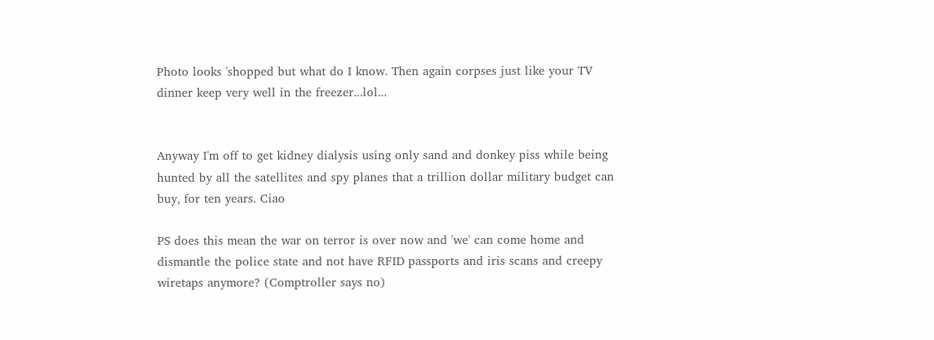Photo looks 'shopped but what do I know. Then again corpses just like your TV dinner keep very well in the freezer...lol...


Anyway I'm off to get kidney dialysis using only sand and donkey piss while being hunted by all the satellites and spy planes that a trillion dollar military budget can buy, for ten years. Ciao

PS does this mean the war on terror is over now and 'we' can come home and dismantle the police state and not have RFID passports and iris scans and creepy wiretaps anymore? (Comptroller says no)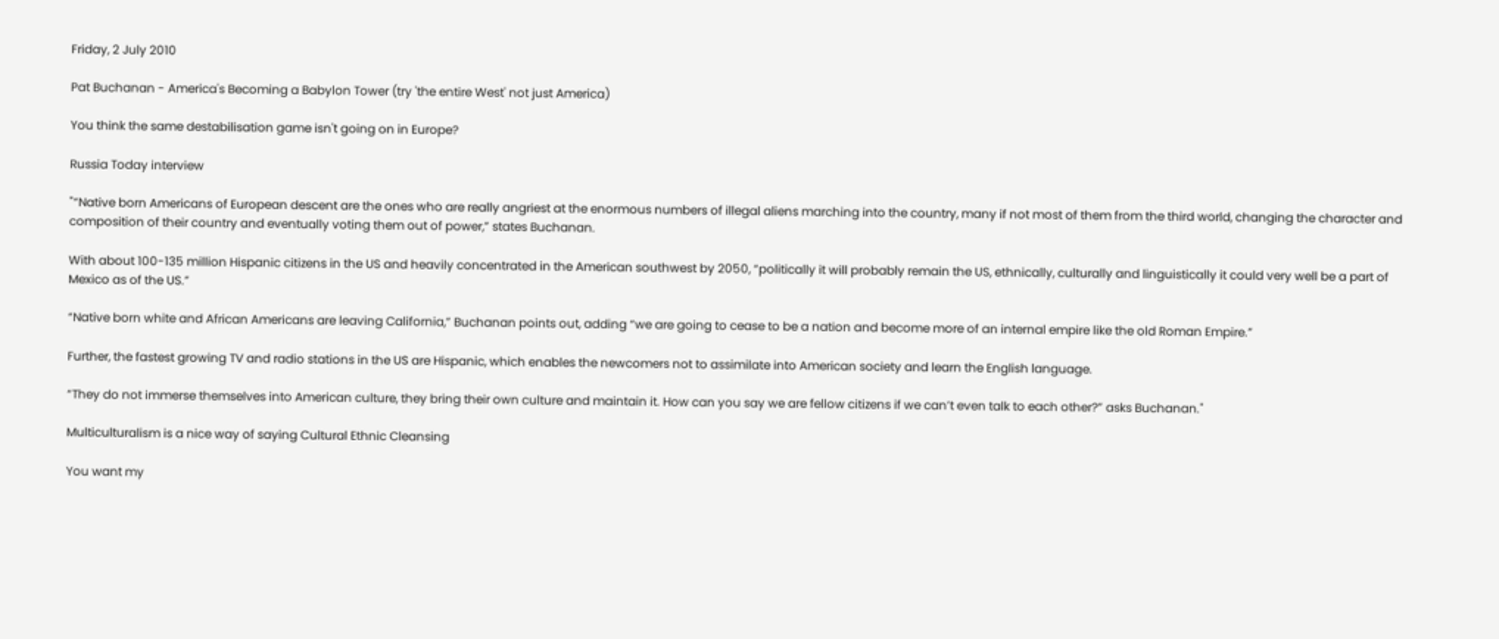Friday, 2 July 2010

Pat Buchanan - America's Becoming a Babylon Tower (try 'the entire West' not just America)

You think the same destabilisation game isn't going on in Europe?

Russia Today interview

"“Native born Americans of European descent are the ones who are really angriest at the enormous numbers of illegal aliens marching into the country, many if not most of them from the third world, changing the character and composition of their country and eventually voting them out of power,” states Buchanan.

With about 100-135 million Hispanic citizens in the US and heavily concentrated in the American southwest by 2050, “politically it will probably remain the US, ethnically, culturally and linguistically it could very well be a part of Mexico as of the US.”

“Native born white and African Americans are leaving California,” Buchanan points out, adding “we are going to cease to be a nation and become more of an internal empire like the old Roman Empire.”

Further, the fastest growing TV and radio stations in the US are Hispanic, which enables the newcomers not to assimilate into American society and learn the English language.

“They do not immerse themselves into American culture, they bring their own culture and maintain it. How can you say we are fellow citizens if we can’t even talk to each other?” asks Buchanan."

Multiculturalism is a nice way of saying Cultural Ethnic Cleansing

You want my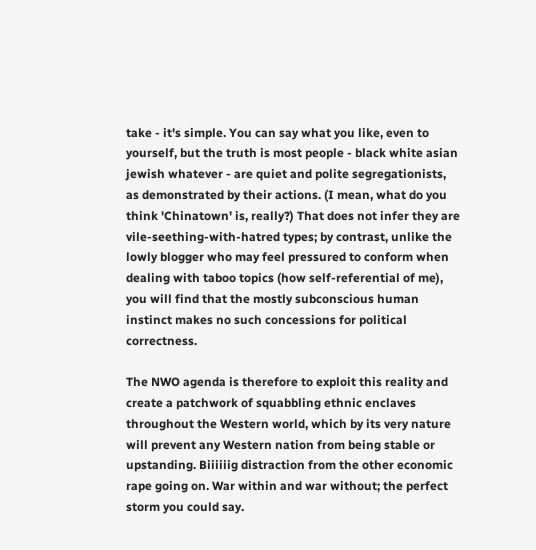take - it's simple. You can say what you like, even to yourself, but the truth is most people - black white asian jewish whatever - are quiet and polite segregationists, as demonstrated by their actions. (I mean, what do you think 'Chinatown' is, really?) That does not infer they are vile-seething-with-hatred types; by contrast, unlike the lowly blogger who may feel pressured to conform when dealing with taboo topics (how self-referential of me), you will find that the mostly subconscious human instinct makes no such concessions for political correctness.

The NWO agenda is therefore to exploit this reality and create a patchwork of squabbling ethnic enclaves throughout the Western world, which by its very nature will prevent any Western nation from being stable or upstanding. Biiiiiig distraction from the other economic rape going on. War within and war without; the perfect storm you could say.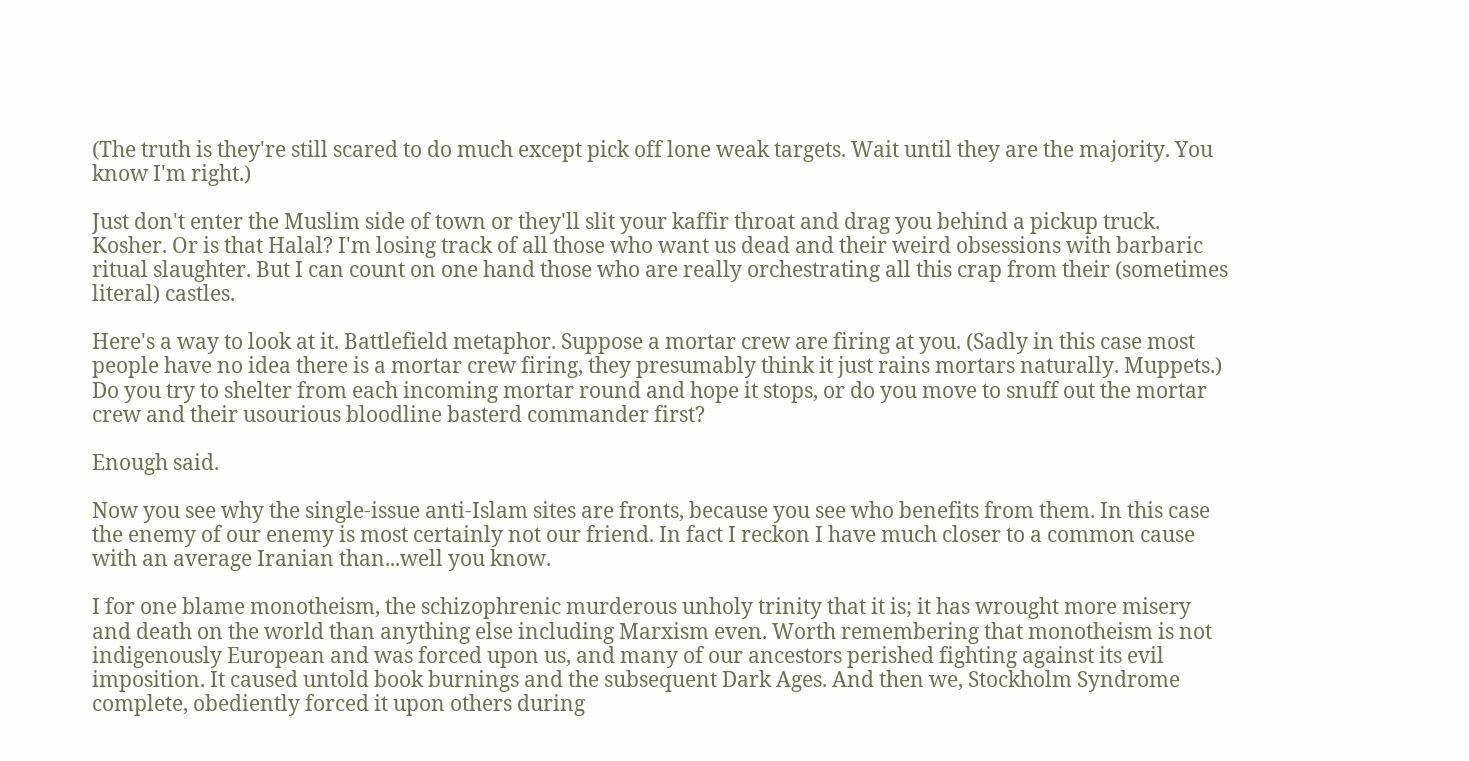(The truth is they're still scared to do much except pick off lone weak targets. Wait until they are the majority. You know I'm right.)

Just don't enter the Muslim side of town or they'll slit your kaffir throat and drag you behind a pickup truck. Kosher. Or is that Halal? I'm losing track of all those who want us dead and their weird obsessions with barbaric ritual slaughter. But I can count on one hand those who are really orchestrating all this crap from their (sometimes literal) castles.

Here's a way to look at it. Battlefield metaphor. Suppose a mortar crew are firing at you. (Sadly in this case most people have no idea there is a mortar crew firing, they presumably think it just rains mortars naturally. Muppets.) Do you try to shelter from each incoming mortar round and hope it stops, or do you move to snuff out the mortar crew and their usourious bloodline basterd commander first?

Enough said.

Now you see why the single-issue anti-Islam sites are fronts, because you see who benefits from them. In this case the enemy of our enemy is most certainly not our friend. In fact I reckon I have much closer to a common cause with an average Iranian than...well you know.

I for one blame monotheism, the schizophrenic murderous unholy trinity that it is; it has wrought more misery and death on the world than anything else including Marxism even. Worth remembering that monotheism is not indigenously European and was forced upon us, and many of our ancestors perished fighting against its evil imposition. It caused untold book burnings and the subsequent Dark Ages. And then we, Stockholm Syndrome complete, obediently forced it upon others during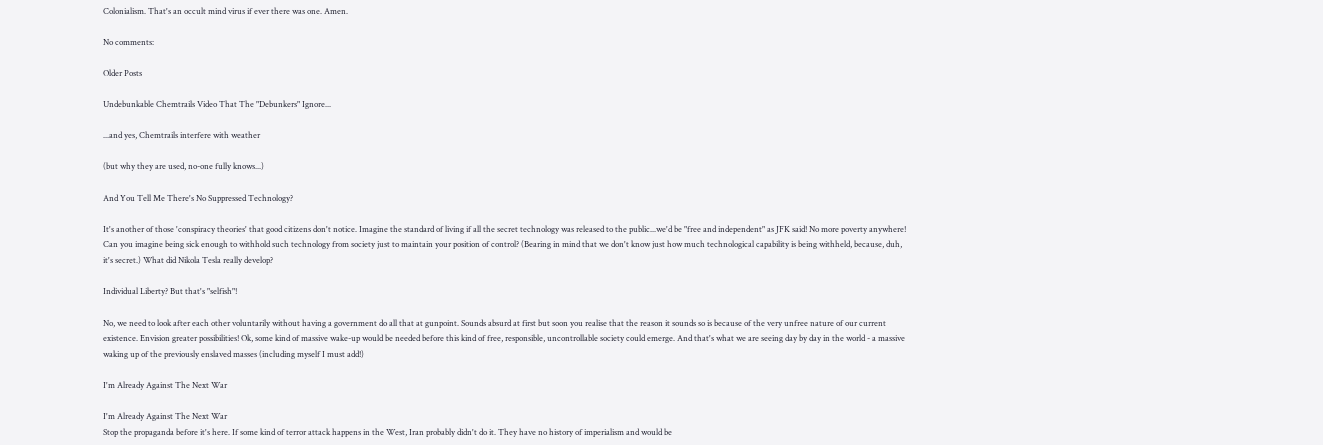Colonialism. That's an occult mind virus if ever there was one. Amen.

No comments:

Older Posts

Undebunkable Chemtrails Video That The "Debunkers" Ignore...

...and yes, Chemtrails interfere with weather

(but why they are used, no-one fully knows...)

And You Tell Me There's No Suppressed Technology?

It's another of those 'conspiracy theories' that good citizens don't notice. Imagine the standard of living if all the secret technology was released to the public...we'd be "free and independent" as JFK said! No more poverty anywhere! Can you imagine being sick enough to withhold such technology from society just to maintain your position of control? (Bearing in mind that we don't know just how much technological capability is being withheld, because, duh, it's secret.) What did Nikola Tesla really develop?

Individual Liberty? But that's "selfish"!

No, we need to look after each other voluntarily without having a government do all that at gunpoint. Sounds absurd at first but soon you realise that the reason it sounds so is because of the very unfree nature of our current existence. Envision greater possibilities! Ok, some kind of massive wake-up would be needed before this kind of free, responsible, uncontrollable society could emerge. And that's what we are seeing day by day in the world - a massive waking up of the previously enslaved masses (including myself I must add!)

I'm Already Against The Next War

I'm Already Against The Next War
Stop the propaganda before it's here. If some kind of terror attack happens in the West, Iran probably didn't do it. They have no history of imperialism and would be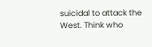suicidal to attack the West. Think who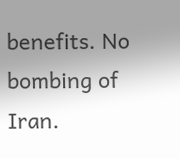benefits. No bombing of Iran.